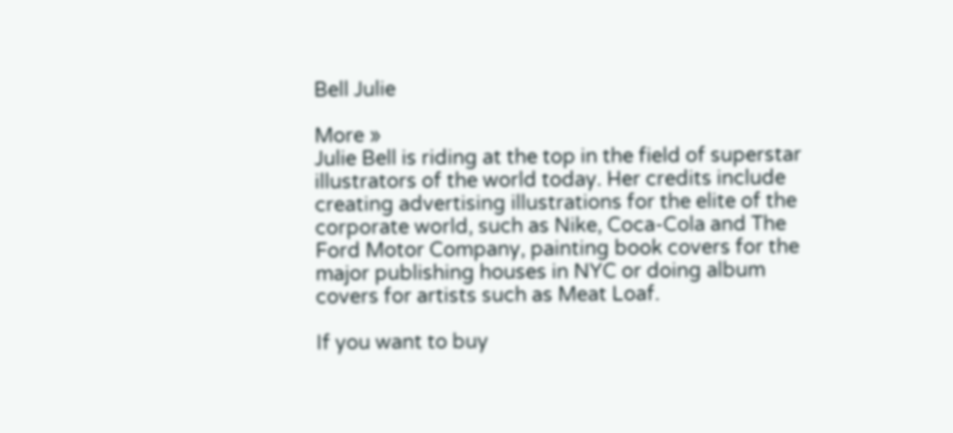Bell Julie

More »
Julie Bell is riding at the top in the field of superstar illustrators of the world today. Her credits include creating advertising illustrations for the elite of the corporate world, such as Nike, Coca-Cola and The Ford Motor Company, painting book covers for the major publishing houses in NYC or doing album covers for artists such as Meat Loaf.

If you want to buy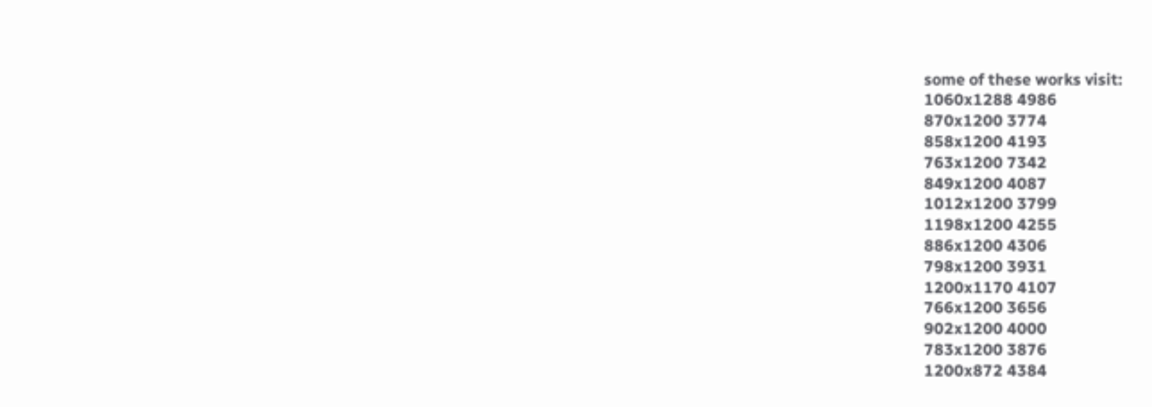some of these works visit:
1060x1288 4986
870x1200 3774
858x1200 4193
763x1200 7342
849x1200 4087
1012x1200 3799
1198x1200 4255
886x1200 4306
798x1200 3931
1200x1170 4107
766x1200 3656
902x1200 4000
783x1200 3876
1200x872 4384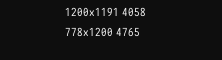1200x1191 4058
778x1200 4765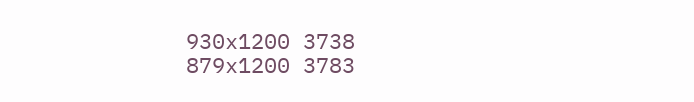930x1200 3738
879x1200 3783